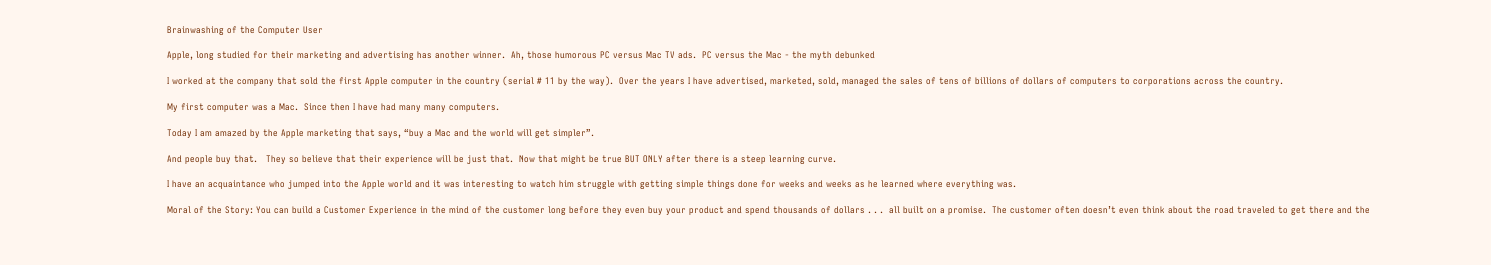Brainwashing of the Computer User

Apple, long studied for their marketing and advertising has another winner.  Ah, those humorous PC versus Mac TV ads.  PC versus the Mac - the myth debunked

I worked at the company that sold the first Apple computer in the country (serial # 11 by the way).  Over the years I have advertised, marketed, sold, managed the sales of tens of billions of dollars of computers to corporations across the country.

My first computer was a Mac.  Since then I have had many many computers.

Today I am amazed by the Apple marketing that says, “buy a Mac and the world will get simpler”.

And people buy that.   They so believe that their experience will be just that.  Now that might be true BUT ONLY after there is a steep learning curve.

I have an acquaintance who jumped into the Apple world and it was interesting to watch him struggle with getting simple things done for weeks and weeks as he learned where everything was.

Moral of the Story: You can build a Customer Experience in the mind of the customer long before they even buy your product and spend thousands of dollars . . .  all built on a promise.  The customer often doesn’t even think about the road traveled to get there and the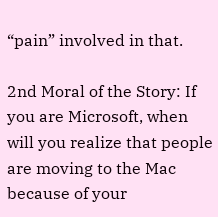“pain” involved in that.

2nd Moral of the Story: If you are Microsoft, when will you realize that people are moving to the Mac because of your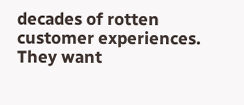decades of rotten customer experiences.  They want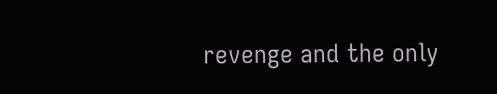revenge and the only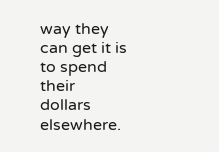way they can get it is to spend their dollars elsewhere.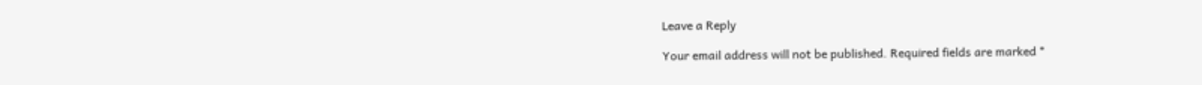Leave a Reply

Your email address will not be published. Required fields are marked *